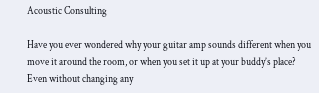Acoustic Consulting

Have you ever wondered why your guitar amp sounds different when you move it around the room, or when you set it up at your buddy’s place? Even without changing any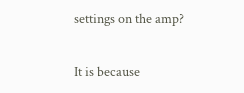settings on the amp?

It is because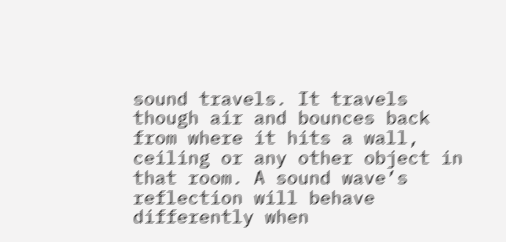sound travels. It travels though air and bounces back from where it hits a wall, ceiling or any other object in that room. A sound wave’s reflection will behave differently when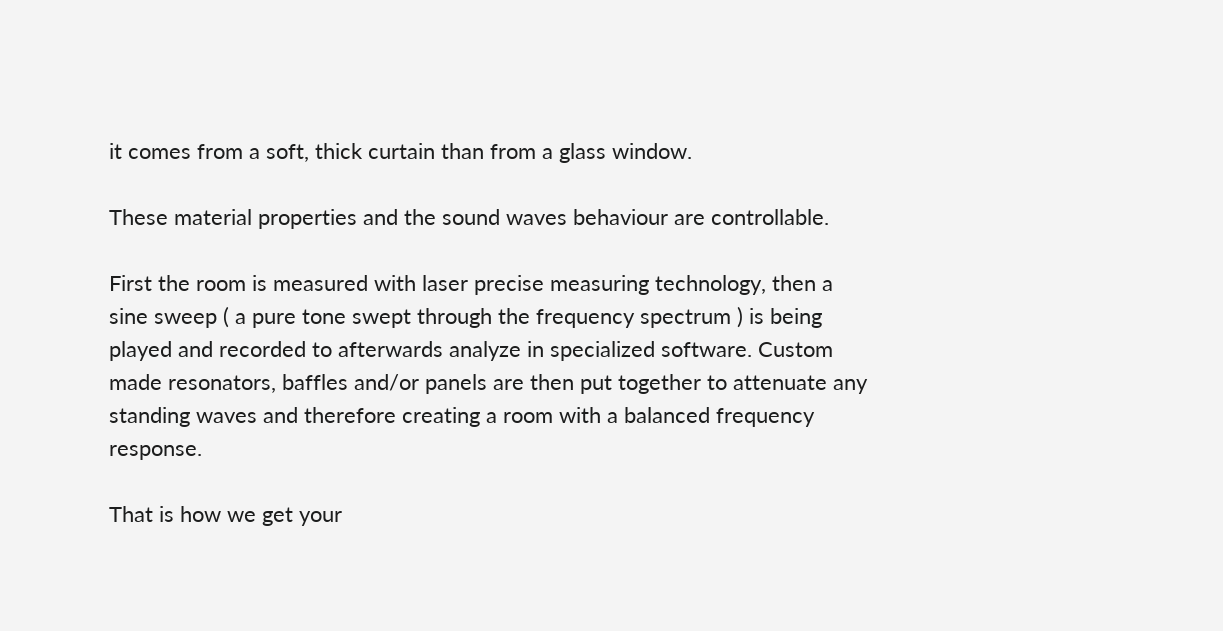it comes from a soft, thick curtain than from a glass window.

These material properties and the sound waves behaviour are controllable.

First the room is measured with laser precise measuring technology, then a sine sweep ( a pure tone swept through the frequency spectrum ) is being played and recorded to afterwards analyze in specialized software. Custom made resonators, baffles and/or panels are then put together to attenuate any standing waves and therefore creating a room with a balanced frequency response.

That is how we get your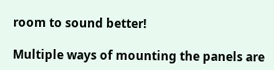room to sound better!

Multiple ways of mounting the panels are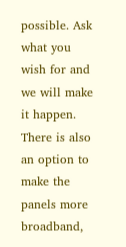possible. Ask what you wish for and we will make it happen. There is also an option to make the panels more broadband,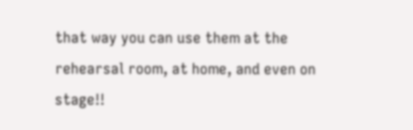that way you can use them at the rehearsal room, at home, and even on stage!!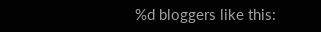%d bloggers like this: